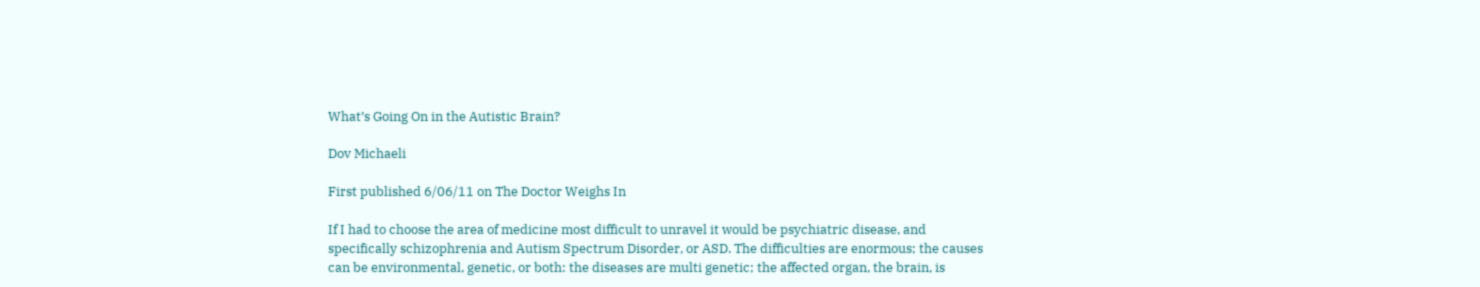What’s Going On in the Autistic Brain?

Dov Michaeli

First published 6/06/11 on The Doctor Weighs In

If I had to choose the area of medicine most difficult to unravel it would be psychiatric disease, and specifically schizophrenia and Autism Spectrum Disorder, or ASD. The difficulties are enormous; the causes can be environmental, genetic, or both: the diseases are multi genetic; the affected organ, the brain, is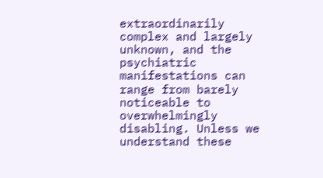extraordinarily complex and largely unknown, and the psychiatric manifestations can range from barely noticeable to overwhelmingly disabling. Unless we understand these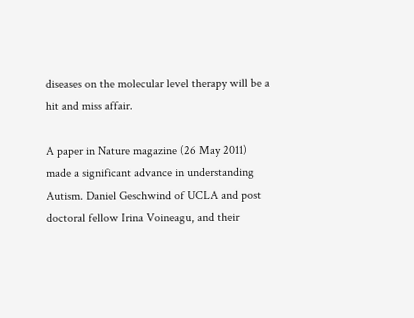diseases on the molecular level therapy will be a hit and miss affair.

A paper in Nature magazine (26 May 2011) made a significant advance in understanding Autism. Daniel Geschwind of UCLA and post doctoral fellow Irina Voineagu, and their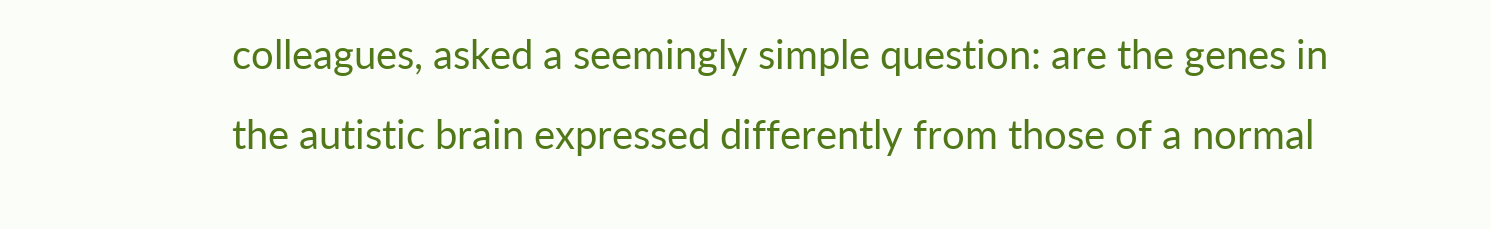colleagues, asked a seemingly simple question: are the genes in the autistic brain expressed differently from those of a normal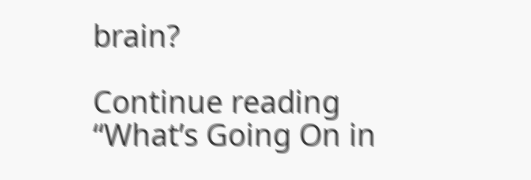brain?

Continue reading “What’s Going On in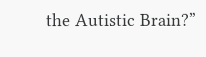the Autistic Brain?”